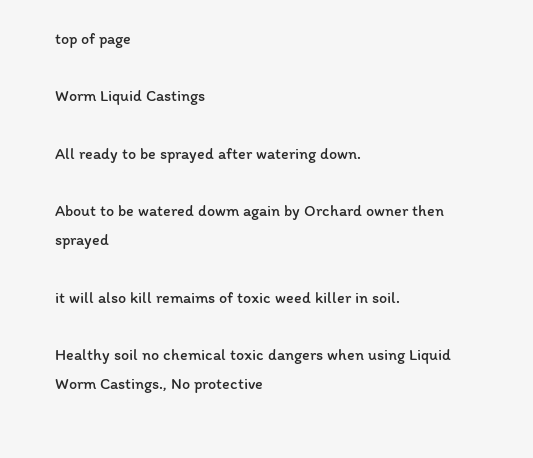top of page

Worm Liquid Castings

All ready to be sprayed after watering down.

About to be watered dowm again by Orchard owner then sprayed

it will also kill remaims of toxic weed killer in soil.

Healthy soil no chemical toxic dangers when using Liquid Worm Castings., No protective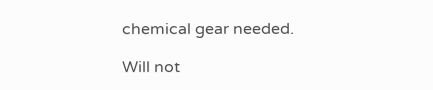chemical gear needed.

Will not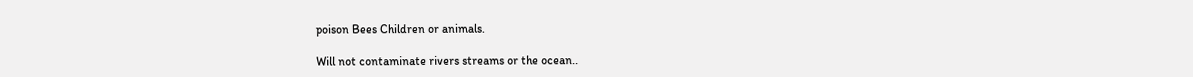poison Bees Children or animals.

Will not contaminate rivers streams or the ocean..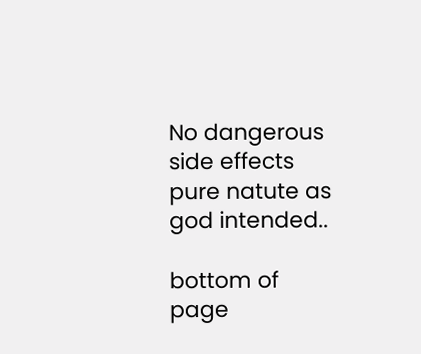No dangerous side effects pure natute as god intended..

bottom of page